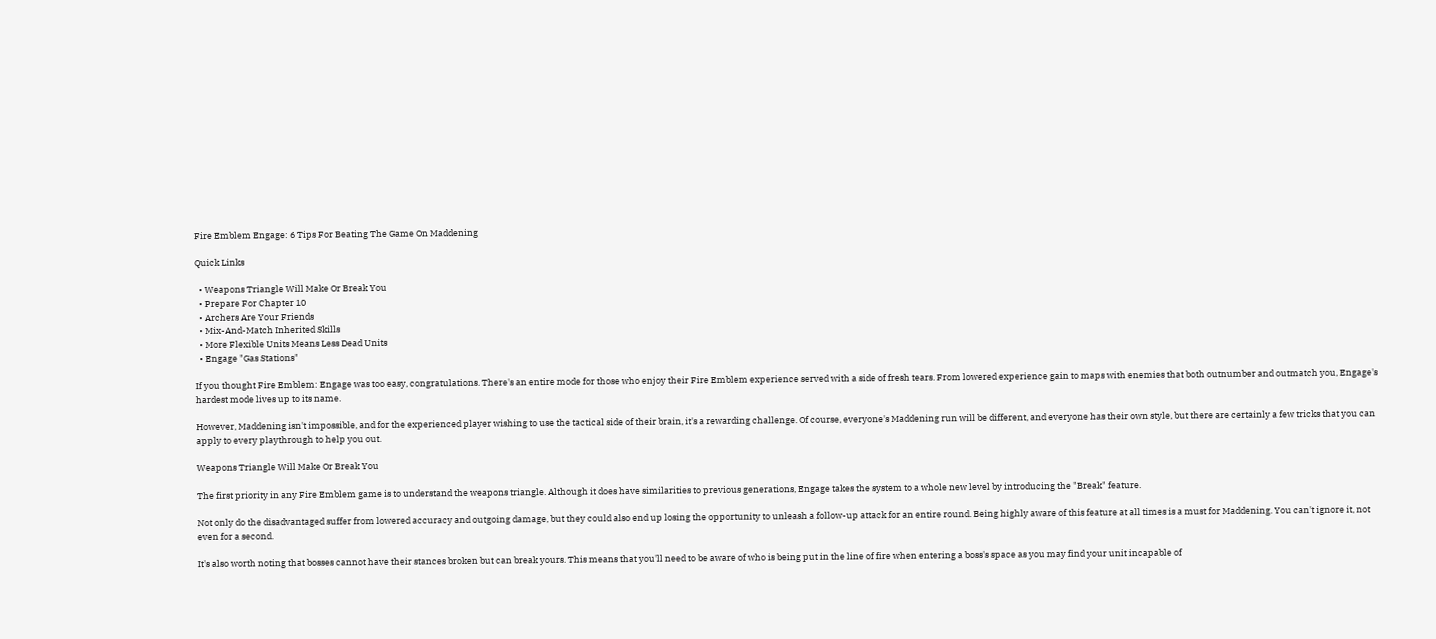Fire Emblem Engage: 6 Tips For Beating The Game On Maddening

Quick Links

  • Weapons Triangle Will Make Or Break You
  • Prepare For Chapter 10
  • Archers Are Your Friends
  • Mix-And-Match Inherited Skills
  • More Flexible Units Means Less Dead Units
  • Engage "Gas Stations"

If you thought Fire Emblem: Engage was too easy, congratulations. There's an entire mode for those who enjoy their Fire Emblem experience served with a side of fresh tears. From lowered experience gain to maps with enemies that both outnumber and outmatch you, Engage's hardest mode lives up to its name.

However, Maddening isn't impossible, and for the experienced player wishing to use the tactical side of their brain, it's a rewarding challenge. Of course, everyone's Maddening run will be different, and everyone has their own style, but there are certainly a few tricks that you can apply to every playthrough to help you out.

Weapons Triangle Will Make Or Break You

The first priority in any Fire Emblem game is to understand the weapons triangle. Although it does have similarities to previous generations, Engage takes the system to a whole new level by introducing the "Break" feature.

Not only do the disadvantaged suffer from lowered accuracy and outgoing damage, but they could also end up losing the opportunity to unleash a follow-up attack for an entire round. Being highly aware of this feature at all times is a must for Maddening. You can't ignore it, not even for a second.

It's also worth noting that bosses cannot have their stances broken but can break yours. This means that you'll need to be aware of who is being put in the line of fire when entering a boss's space as you may find your unit incapable of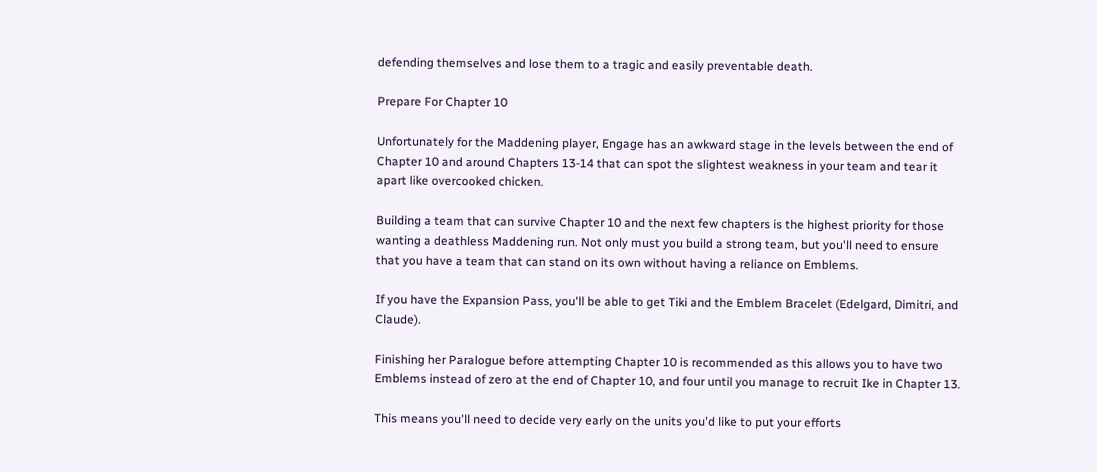defending themselves and lose them to a tragic and easily preventable death.

Prepare For Chapter 10

Unfortunately for the Maddening player, Engage has an awkward stage in the levels between the end of Chapter 10 and around Chapters 13-14 that can spot the slightest weakness in your team and tear it apart like overcooked chicken.

Building a team that can survive Chapter 10 and the next few chapters is the highest priority for those wanting a deathless Maddening run. Not only must you build a strong team, but you'll need to ensure that you have a team that can stand on its own without having a reliance on Emblems.

If you have the Expansion Pass, you'll be able to get Tiki and the Emblem Bracelet (Edelgard, Dimitri, and Claude).

Finishing her Paralogue before attempting Chapter 10 is recommended as this allows you to have two Emblems instead of zero at the end of Chapter 10, and four until you manage to recruit Ike in Chapter 13.

This means you'll need to decide very early on the units you'd like to put your efforts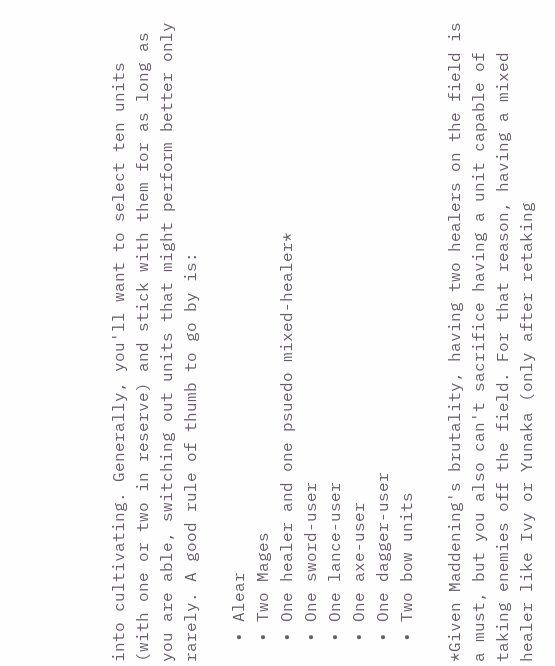into cultivating. Generally, you'll want to select ten units (with one or two in reserve) and stick with them for as long as you are able, switching out units that might perform better only rarely. A good rule of thumb to go by is:

  • Alear
  • Two Mages
  • One healer and one psuedo mixed-healer*
  • One sword-user
  • One lance-user
  • One axe-user
  • One dagger-user
  • Two bow units

*Given Maddening's brutality, having two healers on the field is a must, but you also can't sacrifice having a unit capable of taking enemies off the field. For that reason, having a mixed healer like Ivy or Yunaka (only after retaking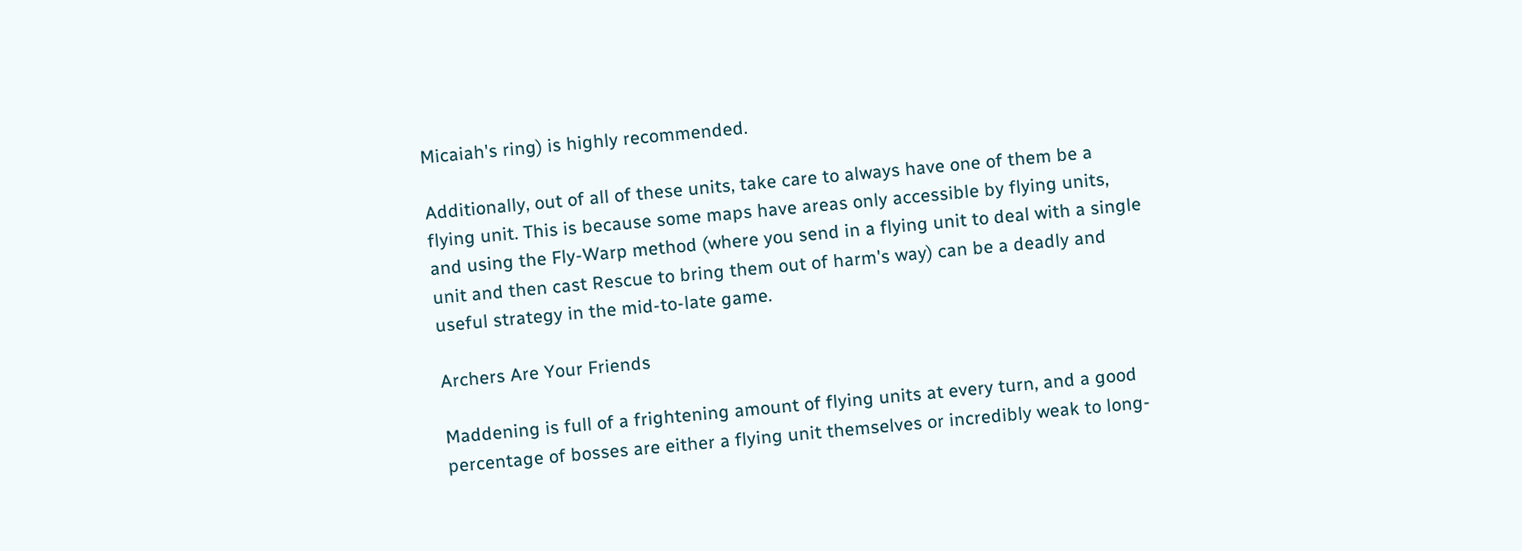Micaiah's ring) is highly recommended.

Additionally, out of all of these units, take care to always have one of them be a flying unit. This is because some maps have areas only accessible by flying units, and using the Fly-Warp method (where you send in a flying unit to deal with a single unit and then cast Rescue to bring them out of harm's way) can be a deadly and useful strategy in the mid-to-late game.

Archers Are Your Friends

Maddening is full of a frightening amount of flying units at every turn, and a good percentage of bosses are either a flying unit themselves or incredibly weak to long-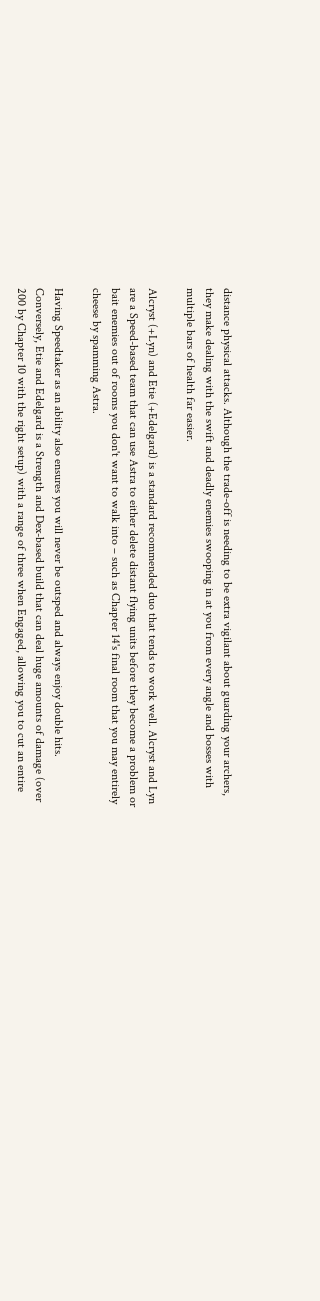distance physical attacks. Although the trade-off is needing to be extra vigilant about guarding your archers, they make dealing with the swift and deadly enemies swooping in at you from every angle and bosses with multiple bars of health far easier.

Alcryst (+Lyn) and Etie (+Edelgard) is a standard recommended duo that tends to work well. Alcryst and Lyn are a Speed-based team that can use Astra to either delete distant flying units before they become a problem or bait enemies out of rooms you don't want to walk into – such as Chapter 14's final room that you may entirely cheese by spamming Astra.

Having Speedtaker as an ability also ensures you will never be outsped and always enjoy double hits. Conversely, Etie and Edelgard is a Strength and Dex-based build that can deal huge amounts of damage (over 200 by Chapter 10 with the right setup) with a range of three when Engaged, allowing you to cut an entire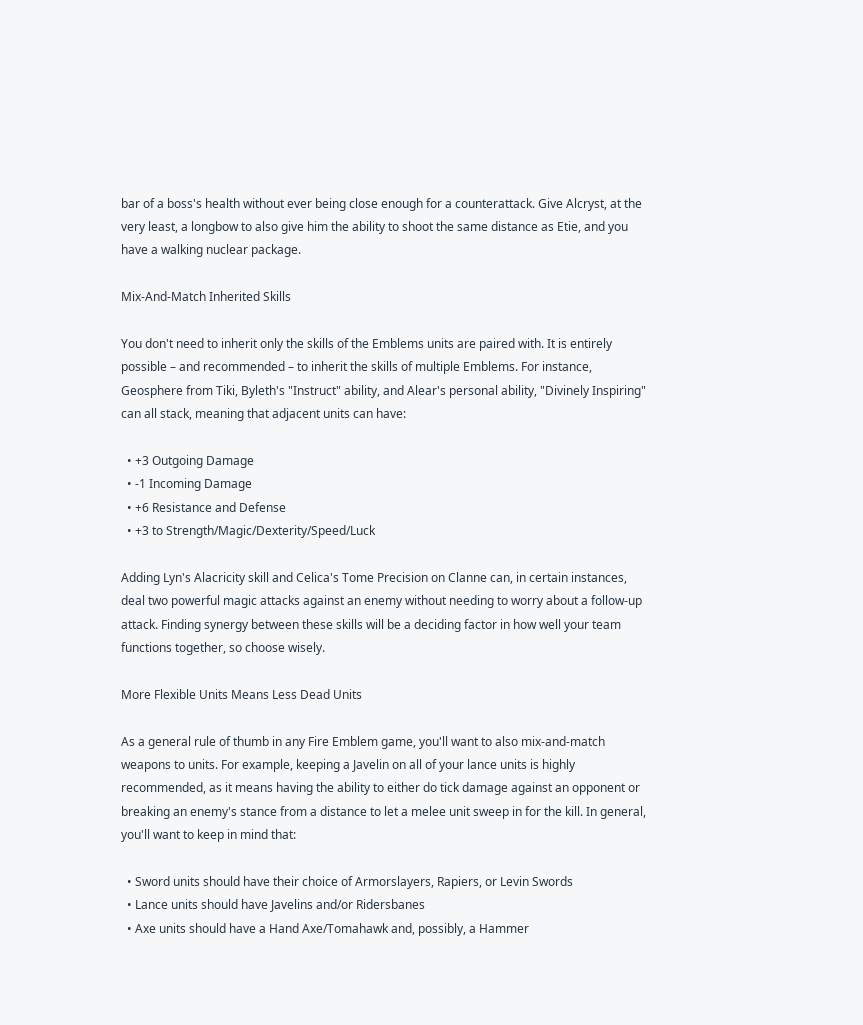bar of a boss's health without ever being close enough for a counterattack. Give Alcryst, at the very least, a longbow to also give him the ability to shoot the same distance as Etie, and you have a walking nuclear package.

Mix-And-Match Inherited Skills

You don't need to inherit only the skills of the Emblems units are paired with. It is entirely possible – and recommended – to inherit the skills of multiple Emblems. For instance, Geosphere from Tiki, Byleth's "Instruct" ability, and Alear's personal ability, "Divinely Inspiring" can all stack, meaning that adjacent units can have:

  • +3 Outgoing Damage
  • -1 Incoming Damage
  • +6 Resistance and Defense
  • +3 to Strength/Magic/Dexterity/Speed/Luck

Adding Lyn's Alacricity skill and Celica's Tome Precision on Clanne can, in certain instances, deal two powerful magic attacks against an enemy without needing to worry about a follow-up attack. Finding synergy between these skills will be a deciding factor in how well your team functions together, so choose wisely.

More Flexible Units Means Less Dead Units

As a general rule of thumb in any Fire Emblem game, you'll want to also mix-and-match weapons to units. For example, keeping a Javelin on all of your lance units is highly recommended, as it means having the ability to either do tick damage against an opponent or breaking an enemy's stance from a distance to let a melee unit sweep in for the kill. In general, you'll want to keep in mind that:

  • Sword units should have their choice of Armorslayers, Rapiers, or Levin Swords
  • Lance units should have Javelins and/or Ridersbanes
  • Axe units should have a Hand Axe/Tomahawk and, possibly, a Hammer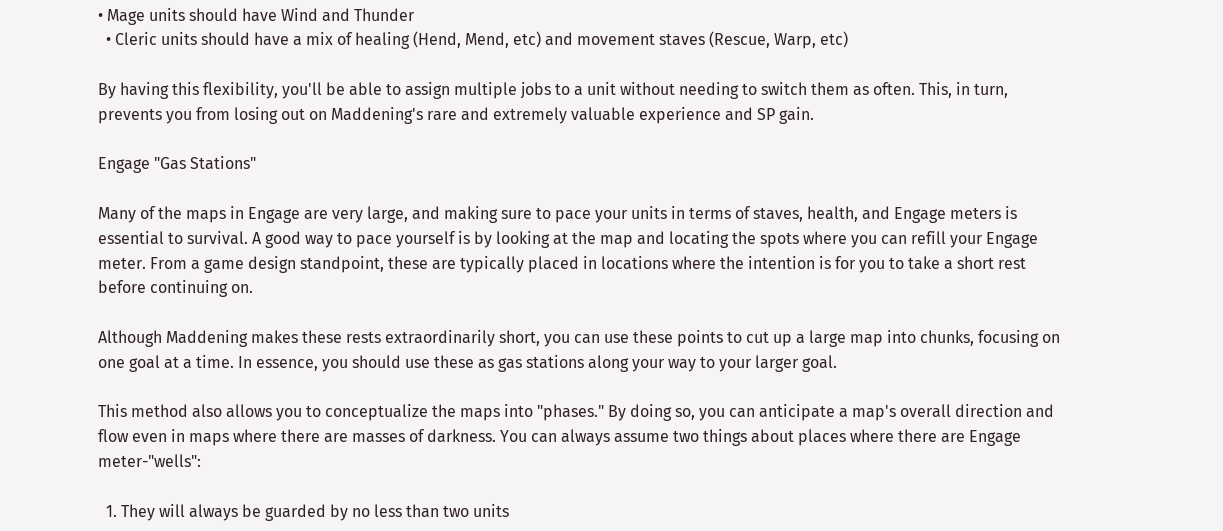• Mage units should have Wind and Thunder
  • Cleric units should have a mix of healing (Hend, Mend, etc) and movement staves (Rescue, Warp, etc)

By having this flexibility, you'll be able to assign multiple jobs to a unit without needing to switch them as often. This, in turn, prevents you from losing out on Maddening's rare and extremely valuable experience and SP gain.

Engage "Gas Stations"

Many of the maps in Engage are very large, and making sure to pace your units in terms of staves, health, and Engage meters is essential to survival. A good way to pace yourself is by looking at the map and locating the spots where you can refill your Engage meter. From a game design standpoint, these are typically placed in locations where the intention is for you to take a short rest before continuing on.

Although Maddening makes these rests extraordinarily short, you can use these points to cut up a large map into chunks, focusing on one goal at a time. In essence, you should use these as gas stations along your way to your larger goal.

This method also allows you to conceptualize the maps into "phases." By doing so, you can anticipate a map's overall direction and flow even in maps where there are masses of darkness. You can always assume two things about places where there are Engage meter-"wells":

  1. They will always be guarded by no less than two units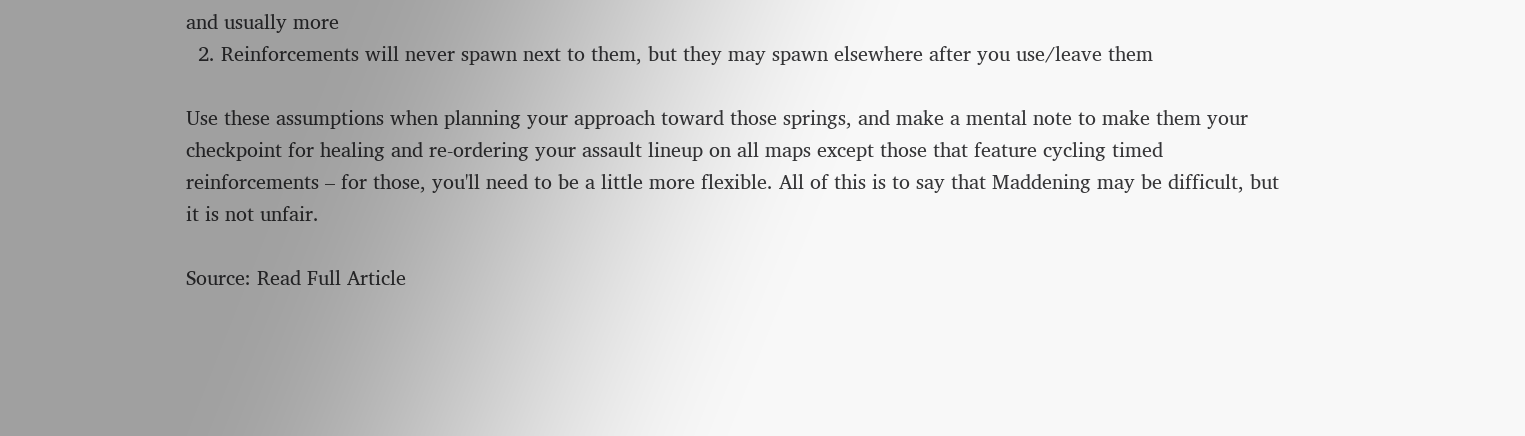and usually more
  2. Reinforcements will never spawn next to them, but they may spawn elsewhere after you use/leave them

Use these assumptions when planning your approach toward those springs, and make a mental note to make them your checkpoint for healing and re-ordering your assault lineup on all maps except those that feature cycling timed reinforcements – for those, you'll need to be a little more flexible. All of this is to say that Maddening may be difficult, but it is not unfair.

Source: Read Full Article